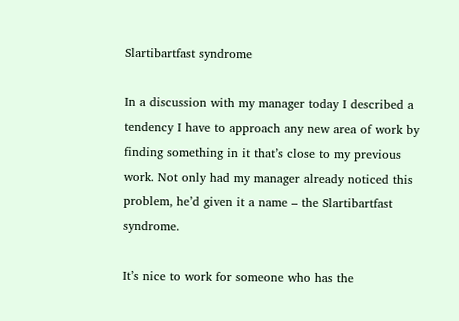Slartibartfast syndrome

In a discussion with my manager today I described a tendency I have to approach any new area of work by finding something in it that’s close to my previous work. Not only had my manager already noticed this problem, he’d given it a name – the Slartibartfast syndrome.

It’s nice to work for someone who has the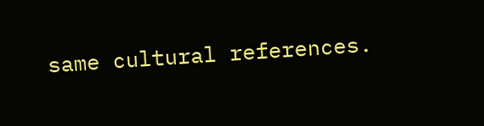same cultural references.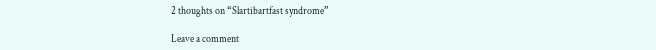2 thoughts on “Slartibartfast syndrome”

Leave a comment